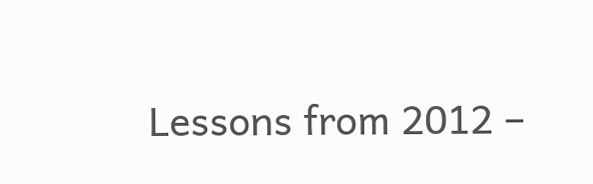Lessons from 2012 –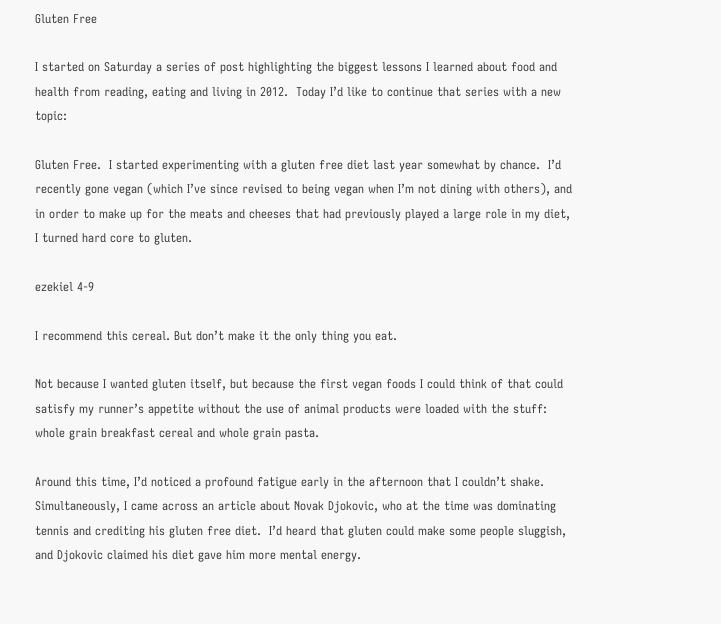Gluten Free

I started on Saturday a series of post highlighting the biggest lessons I learned about food and health from reading, eating and living in 2012.  Today I’d like to continue that series with a new topic:

Gluten Free.  I started experimenting with a gluten free diet last year somewhat by chance.  I’d recently gone vegan (which I’ve since revised to being vegan when I’m not dining with others), and in order to make up for the meats and cheeses that had previously played a large role in my diet, I turned hard core to gluten.

ezekiel 4-9

I recommend this cereal. But don’t make it the only thing you eat.

Not because I wanted gluten itself, but because the first vegan foods I could think of that could satisfy my runner’s appetite without the use of animal products were loaded with the stuff: whole grain breakfast cereal and whole grain pasta.

Around this time, I’d noticed a profound fatigue early in the afternoon that I couldn’t shake.  Simultaneously, I came across an article about Novak Djokovic, who at the time was dominating tennis and crediting his gluten free diet.  I’d heard that gluten could make some people sluggish, and Djokovic claimed his diet gave him more mental energy.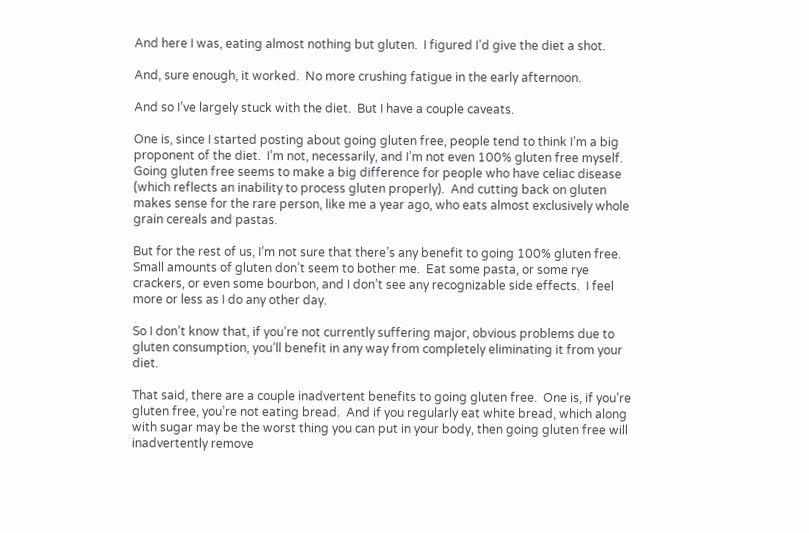And here I was, eating almost nothing but gluten.  I figured I’d give the diet a shot.

And, sure enough, it worked.  No more crushing fatigue in the early afternoon.

And so I’ve largely stuck with the diet.  But I have a couple caveats.

One is, since I started posting about going gluten free, people tend to think I’m a big proponent of the diet.  I’m not, necessarily, and I’m not even 100% gluten free myself.  Going gluten free seems to make a big difference for people who have celiac disease (which reflects an inability to process gluten properly).  And cutting back on gluten makes sense for the rare person, like me a year ago, who eats almost exclusively whole grain cereals and pastas.

But for the rest of us, I’m not sure that there’s any benefit to going 100% gluten free.  Small amounts of gluten don’t seem to bother me.  Eat some pasta, or some rye crackers, or even some bourbon, and I don’t see any recognizable side effects.  I feel more or less as I do any other day.

So I don’t know that, if you’re not currently suffering major, obvious problems due to gluten consumption, you’ll benefit in any way from completely eliminating it from your diet.

That said, there are a couple inadvertent benefits to going gluten free.  One is, if you’re gluten free, you’re not eating bread.  And if you regularly eat white bread, which along with sugar may be the worst thing you can put in your body, then going gluten free will inadvertently remove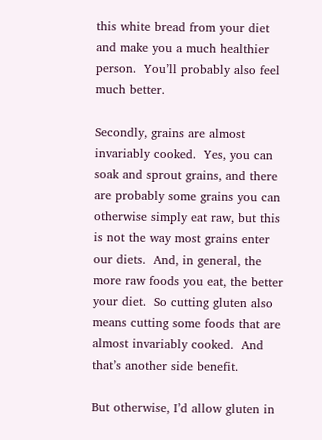this white bread from your diet and make you a much healthier person.  You’ll probably also feel much better.

Secondly, grains are almost invariably cooked.  Yes, you can soak and sprout grains, and there are probably some grains you can otherwise simply eat raw, but this is not the way most grains enter our diets.  And, in general, the more raw foods you eat, the better your diet.  So cutting gluten also means cutting some foods that are almost invariably cooked.  And that’s another side benefit.

But otherwise, I’d allow gluten in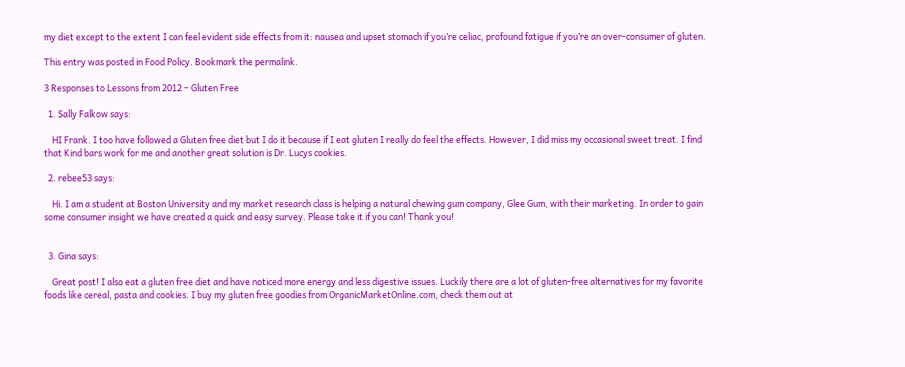my diet except to the extent I can feel evident side effects from it: nausea and upset stomach if you’re celiac, profound fatigue if you’re an over-consumer of gluten.

This entry was posted in Food Policy. Bookmark the permalink.

3 Responses to Lessons from 2012 – Gluten Free

  1. Sally Falkow says:

    HI Frank. I too have followed a Gluten free diet but I do it because if I eat gluten I really do feel the effects. However, I did miss my occasional sweet treat. I find that Kind bars work for me and another great solution is Dr. Lucys cookies.

  2. rebee53 says:

    Hi. I am a student at Boston University and my market research class is helping a natural chewing gum company, Glee Gum, with their marketing. In order to gain some consumer insight we have created a quick and easy survey. Please take it if you can! Thank you!


  3. Gina says:

    Great post! I also eat a gluten free diet and have noticed more energy and less digestive issues. Luckily there are a lot of gluten-free alternatives for my favorite foods like cereal, pasta and cookies. I buy my gluten free goodies from OrganicMarketOnline.com, check them out at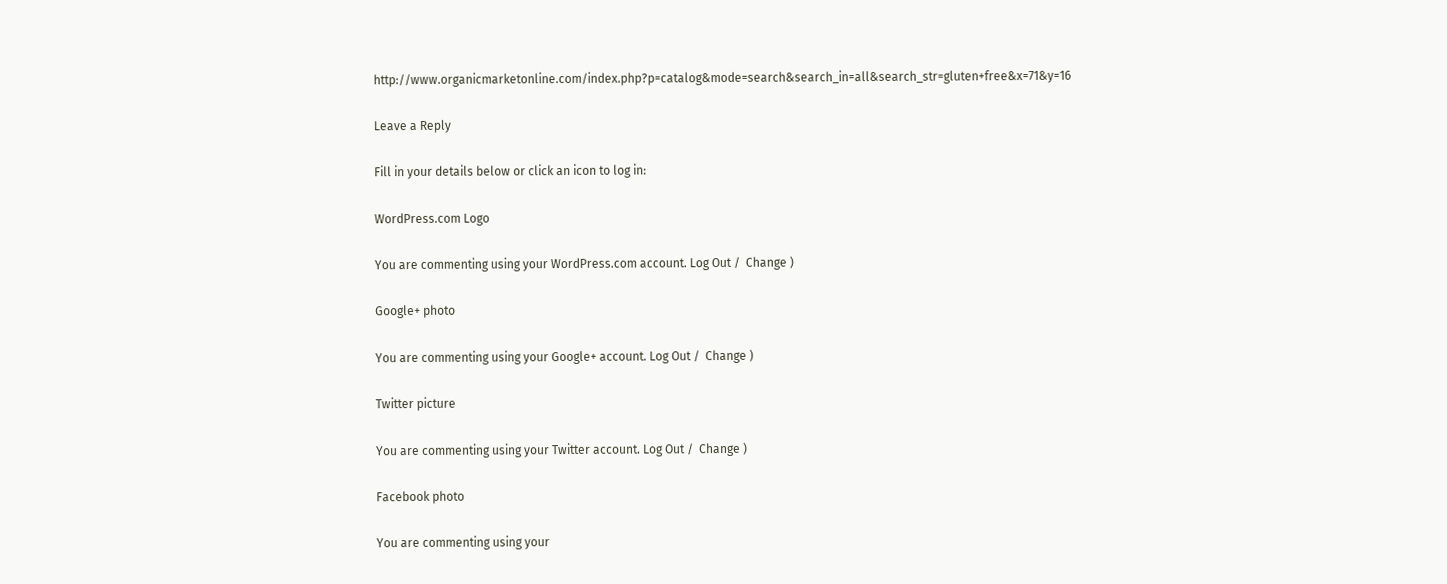http://www.organicmarketonline.com/index.php?p=catalog&mode=search&search_in=all&search_str=gluten+free&x=71&y=16

Leave a Reply

Fill in your details below or click an icon to log in:

WordPress.com Logo

You are commenting using your WordPress.com account. Log Out /  Change )

Google+ photo

You are commenting using your Google+ account. Log Out /  Change )

Twitter picture

You are commenting using your Twitter account. Log Out /  Change )

Facebook photo

You are commenting using your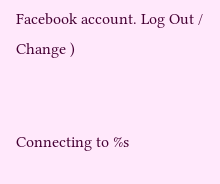Facebook account. Log Out /  Change )


Connecting to %s